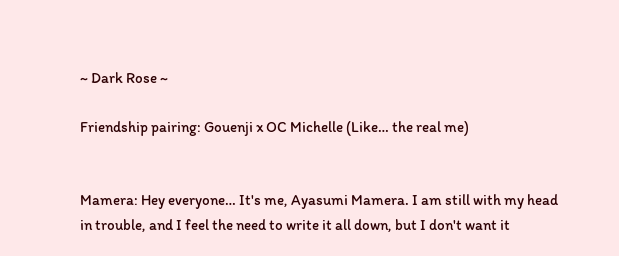~ Dark Rose ~

Friendship pairing: Gouenji x OC Michelle (Like… the real me)


Mamera: Hey everyone… It's me, Ayasumi Mamera. I am still with my head in trouble, and I feel the need to write it all down, but I don't want it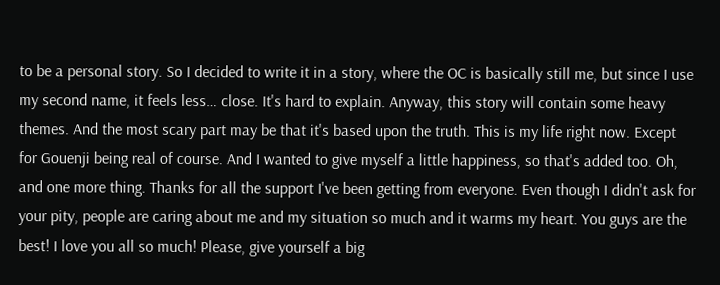to be a personal story. So I decided to write it in a story, where the OC is basically still me, but since I use my second name, it feels less… close. It's hard to explain. Anyway, this story will contain some heavy themes. And the most scary part may be that it's based upon the truth. This is my life right now. Except for Gouenji being real of course. And I wanted to give myself a little happiness, so that's added too. Oh, and one more thing. Thanks for all the support I've been getting from everyone. Even though I didn't ask for your pity, people are caring about me and my situation so much and it warms my heart. You guys are the best! I love you all so much! Please, give yourself a big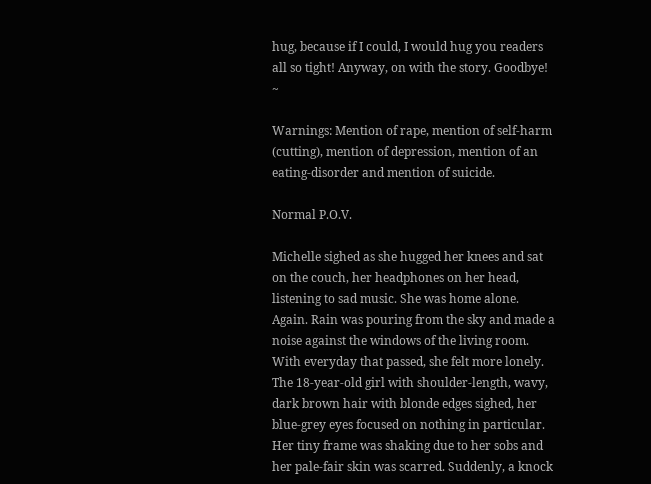hug, because if I could, I would hug you readers all so tight! Anyway, on with the story. Goodbye! ~

Warnings: Mention of rape, mention of self-harm (cutting), mention of depression, mention of an eating-disorder and mention of suicide.

Normal P.O.V.

Michelle sighed as she hugged her knees and sat on the couch, her headphones on her head, listening to sad music. She was home alone. Again. Rain was pouring from the sky and made a noise against the windows of the living room. With everyday that passed, she felt more lonely. The 18-year-old girl with shoulder-length, wavy, dark brown hair with blonde edges sighed, her blue-grey eyes focused on nothing in particular. Her tiny frame was shaking due to her sobs and her pale-fair skin was scarred. Suddenly, a knock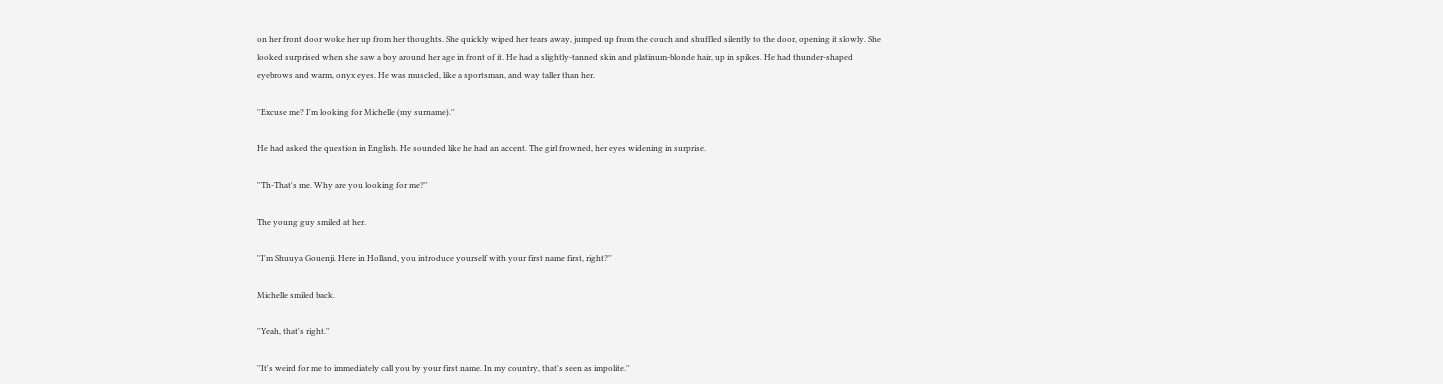on her front door woke her up from her thoughts. She quickly wiped her tears away, jumped up from the couch and shuffled silently to the door, opening it slowly. She looked surprised when she saw a boy around her age in front of it. He had a slightly-tanned skin and platinum-blonde hair, up in spikes. He had thunder-shaped eyebrows and warm, onyx eyes. He was muscled, like a sportsman, and way taller than her.

''Excuse me? I'm looking for Michelle (my surname).''

He had asked the question in English. He sounded like he had an accent. The girl frowned, her eyes widening in surprise.

''Th-That's me. Why are you looking for me?''

The young guy smiled at her.

''I'm Shuuya Gouenji. Here in Holland, you introduce yourself with your first name first, right?''

Michelle smiled back.

''Yeah, that's right.''

''It's weird for me to immediately call you by your first name. In my country, that's seen as impolite.''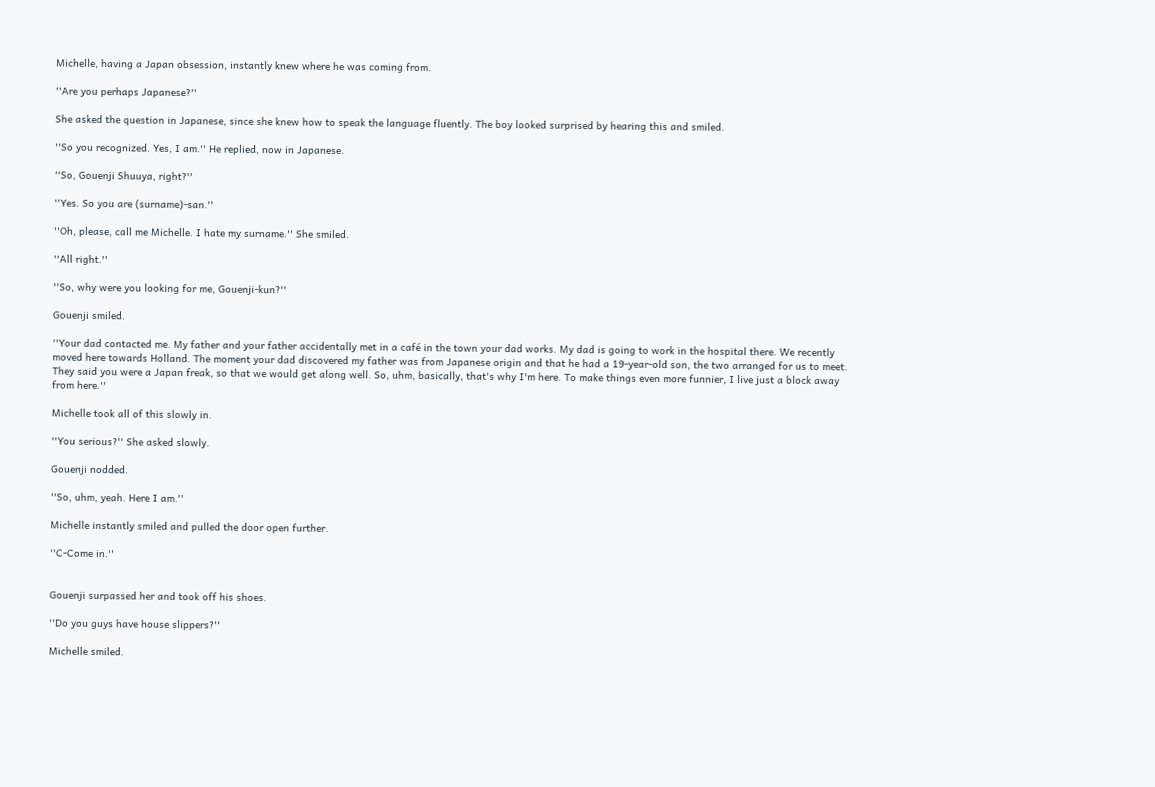Michelle, having a Japan obsession, instantly knew where he was coming from.

''Are you perhaps Japanese?''

She asked the question in Japanese, since she knew how to speak the language fluently. The boy looked surprised by hearing this and smiled.

''So you recognized. Yes, I am.'' He replied, now in Japanese.

''So, Gouenji Shuuya, right?''

''Yes. So you are (surname)-san.''

''Oh, please, call me Michelle. I hate my surname.'' She smiled.

''All right.''

''So, why were you looking for me, Gouenji-kun?''

Gouenji smiled.

''Your dad contacted me. My father and your father accidentally met in a café in the town your dad works. My dad is going to work in the hospital there. We recently moved here towards Holland. The moment your dad discovered my father was from Japanese origin and that he had a 19-year-old son, the two arranged for us to meet. They said you were a Japan freak, so that we would get along well. So, uhm, basically, that's why I'm here. To make things even more funnier, I live just a block away from here.''

Michelle took all of this slowly in.

''You serious?'' She asked slowly.

Gouenji nodded.

''So, uhm, yeah. Here I am.''

Michelle instantly smiled and pulled the door open further.

''C-Come in.''


Gouenji surpassed her and took off his shoes.

''Do you guys have house slippers?''

Michelle smiled.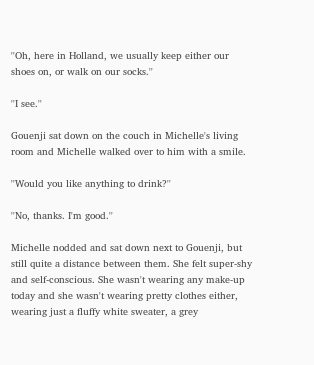''Oh, here in Holland, we usually keep either our shoes on, or walk on our socks.''

''I see.''

Gouenji sat down on the couch in Michelle's living room and Michelle walked over to him with a smile.

''Would you like anything to drink?''

''No, thanks. I'm good.''

Michelle nodded and sat down next to Gouenji, but still quite a distance between them. She felt super-shy and self-conscious. She wasn't wearing any make-up today and she wasn't wearing pretty clothes either, wearing just a fluffy white sweater, a grey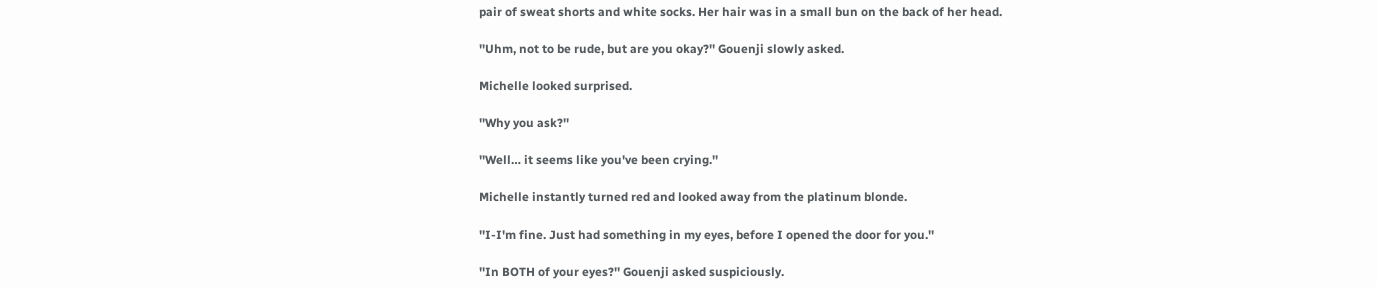pair of sweat shorts and white socks. Her hair was in a small bun on the back of her head.

''Uhm, not to be rude, but are you okay?'' Gouenji slowly asked.

Michelle looked surprised.

''Why you ask?''

''Well… it seems like you've been crying.''

Michelle instantly turned red and looked away from the platinum blonde.

''I-I'm fine. Just had something in my eyes, before I opened the door for you.''

''In BOTH of your eyes?'' Gouenji asked suspiciously.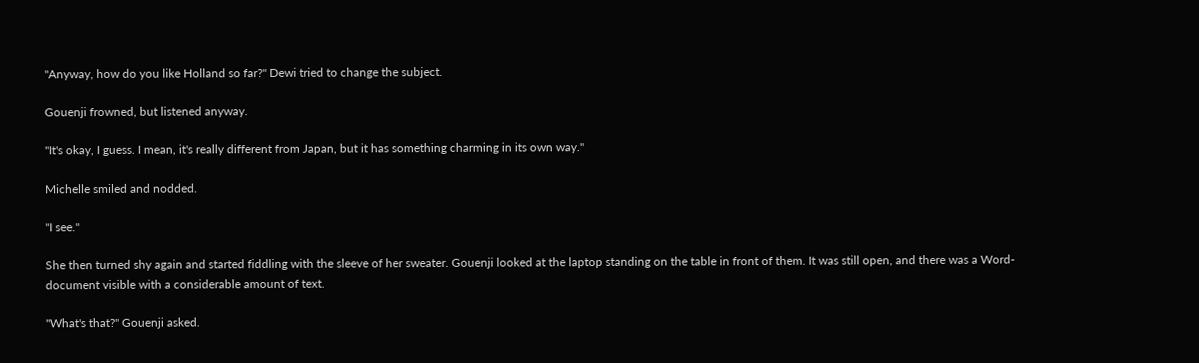''Anyway, how do you like Holland so far?'' Dewi tried to change the subject.

Gouenji frowned, but listened anyway.

''It's okay, I guess. I mean, it's really different from Japan, but it has something charming in its own way.''

Michelle smiled and nodded.

''I see.''

She then turned shy again and started fiddling with the sleeve of her sweater. Gouenji looked at the laptop standing on the table in front of them. It was still open, and there was a Word-document visible with a considerable amount of text.

''What's that?'' Gouenji asked.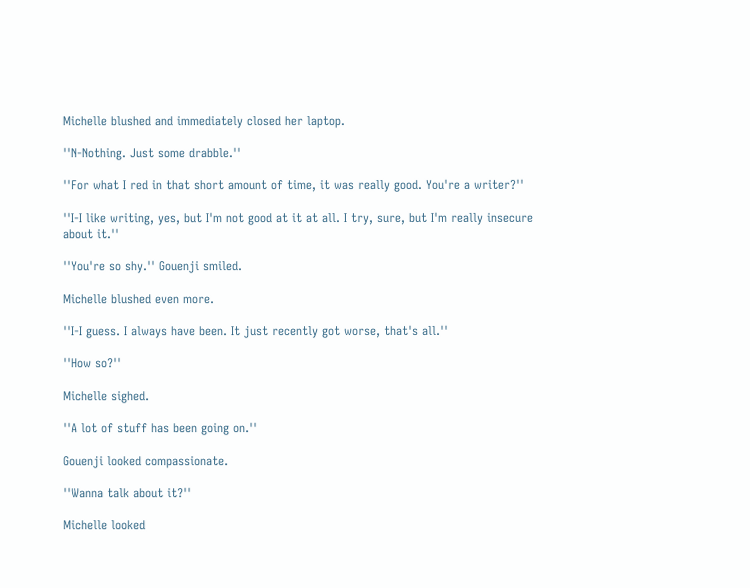Michelle blushed and immediately closed her laptop.

''N-Nothing. Just some drabble.''

''For what I red in that short amount of time, it was really good. You're a writer?''

''I-I like writing, yes, but I'm not good at it at all. I try, sure, but I'm really insecure about it.''

''You're so shy.'' Gouenji smiled.

Michelle blushed even more.

''I-I guess. I always have been. It just recently got worse, that's all.''

''How so?''

Michelle sighed.

''A lot of stuff has been going on.''

Gouenji looked compassionate.

''Wanna talk about it?''

Michelle looked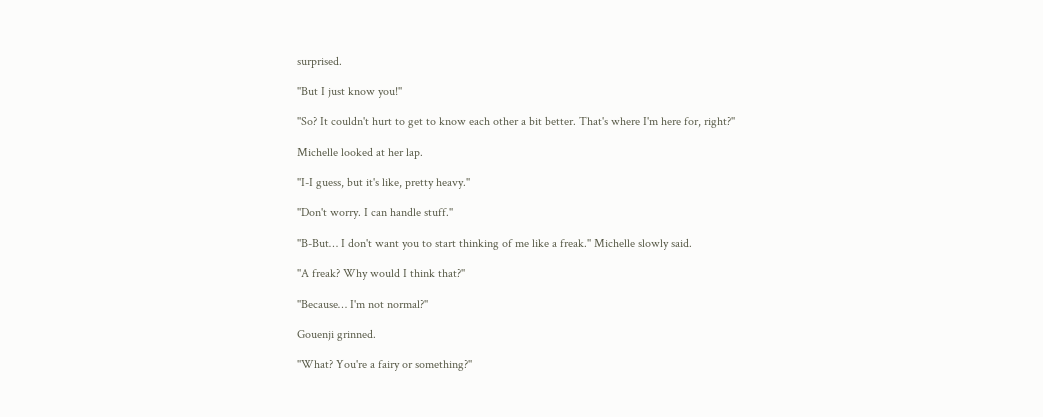surprised.

''But I just know you!''

''So? It couldn't hurt to get to know each other a bit better. That's where I'm here for, right?''

Michelle looked at her lap.

''I-I guess, but it's like, pretty heavy.''

''Don't worry. I can handle stuff.''

''B-But… I don't want you to start thinking of me like a freak.'' Michelle slowly said.

''A freak? Why would I think that?''

''Because… I'm not normal?''

Gouenji grinned.

''What? You're a fairy or something?''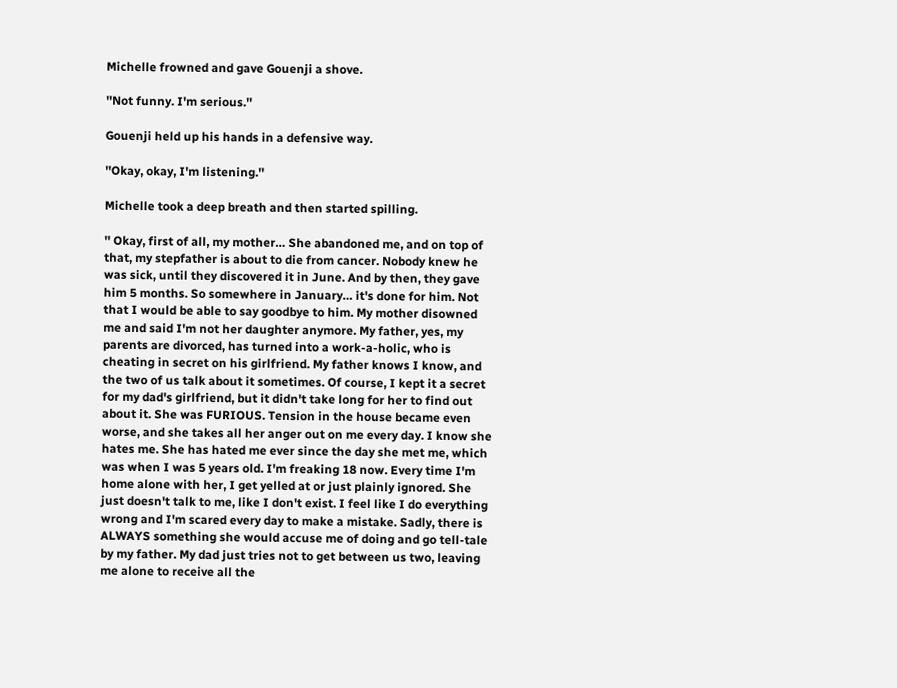Michelle frowned and gave Gouenji a shove.

''Not funny. I'm serious.''

Gouenji held up his hands in a defensive way.

''Okay, okay, I'm listening.''

Michelle took a deep breath and then started spilling.

'' Okay, first of all, my mother… She abandoned me, and on top of that, my stepfather is about to die from cancer. Nobody knew he was sick, until they discovered it in June. And by then, they gave him 5 months. So somewhere in January… it's done for him. Not that I would be able to say goodbye to him. My mother disowned me and said I'm not her daughter anymore. My father, yes, my parents are divorced, has turned into a work-a-holic, who is cheating in secret on his girlfriend. My father knows I know, and the two of us talk about it sometimes. Of course, I kept it a secret for my dad's girlfriend, but it didn't take long for her to find out about it. She was FURIOUS. Tension in the house became even worse, and she takes all her anger out on me every day. I know she hates me. She has hated me ever since the day she met me, which was when I was 5 years old. I'm freaking 18 now. Every time I'm home alone with her, I get yelled at or just plainly ignored. She just doesn't talk to me, like I don't exist. I feel like I do everything wrong and I'm scared every day to make a mistake. Sadly, there is ALWAYS something she would accuse me of doing and go tell-tale by my father. My dad just tries not to get between us two, leaving me alone to receive all the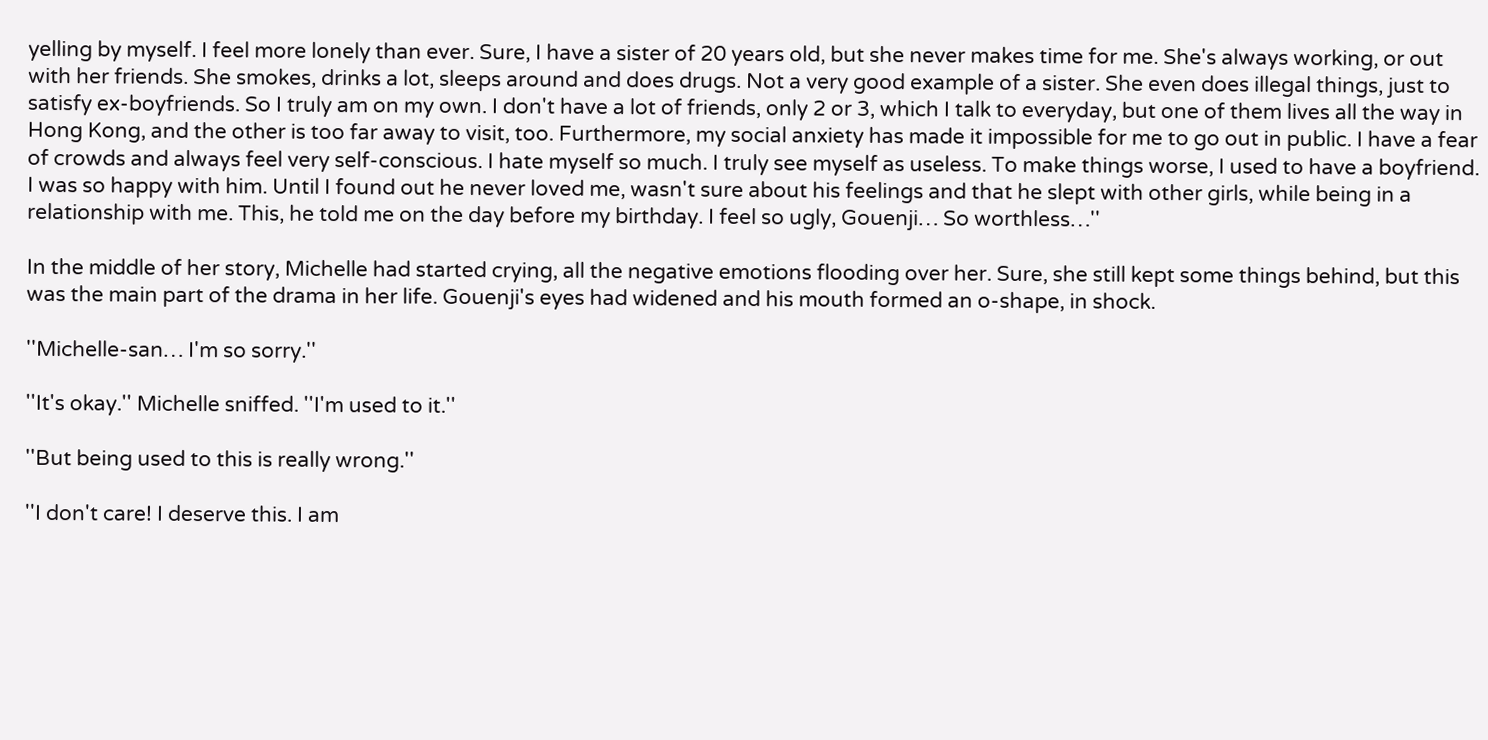yelling by myself. I feel more lonely than ever. Sure, I have a sister of 20 years old, but she never makes time for me. She's always working, or out with her friends. She smokes, drinks a lot, sleeps around and does drugs. Not a very good example of a sister. She even does illegal things, just to satisfy ex-boyfriends. So I truly am on my own. I don't have a lot of friends, only 2 or 3, which I talk to everyday, but one of them lives all the way in Hong Kong, and the other is too far away to visit, too. Furthermore, my social anxiety has made it impossible for me to go out in public. I have a fear of crowds and always feel very self-conscious. I hate myself so much. I truly see myself as useless. To make things worse, I used to have a boyfriend. I was so happy with him. Until I found out he never loved me, wasn't sure about his feelings and that he slept with other girls, while being in a relationship with me. This, he told me on the day before my birthday. I feel so ugly, Gouenji… So worthless…''

In the middle of her story, Michelle had started crying, all the negative emotions flooding over her. Sure, she still kept some things behind, but this was the main part of the drama in her life. Gouenji's eyes had widened and his mouth formed an o-shape, in shock.

''Michelle-san… I'm so sorry.''

''It's okay.'' Michelle sniffed. ''I'm used to it.''

''But being used to this is really wrong.''

''I don't care! I deserve this. I am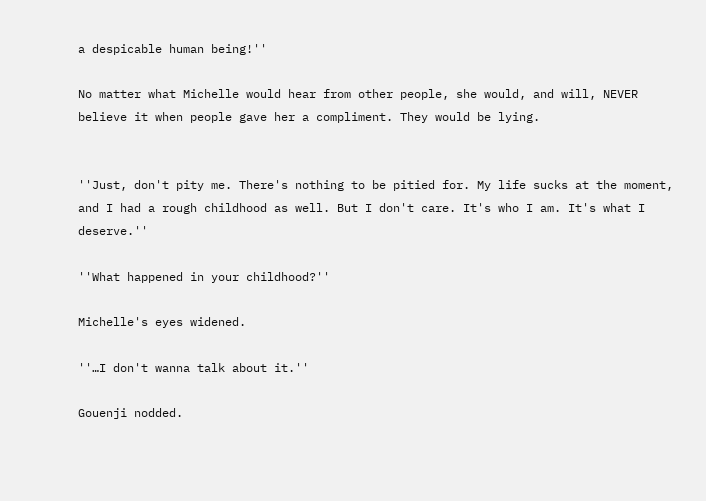a despicable human being!''

No matter what Michelle would hear from other people, she would, and will, NEVER believe it when people gave her a compliment. They would be lying.


''Just, don't pity me. There's nothing to be pitied for. My life sucks at the moment, and I had a rough childhood as well. But I don't care. It's who I am. It's what I deserve.''

''What happened in your childhood?''

Michelle's eyes widened.

''…I don't wanna talk about it.''

Gouenji nodded.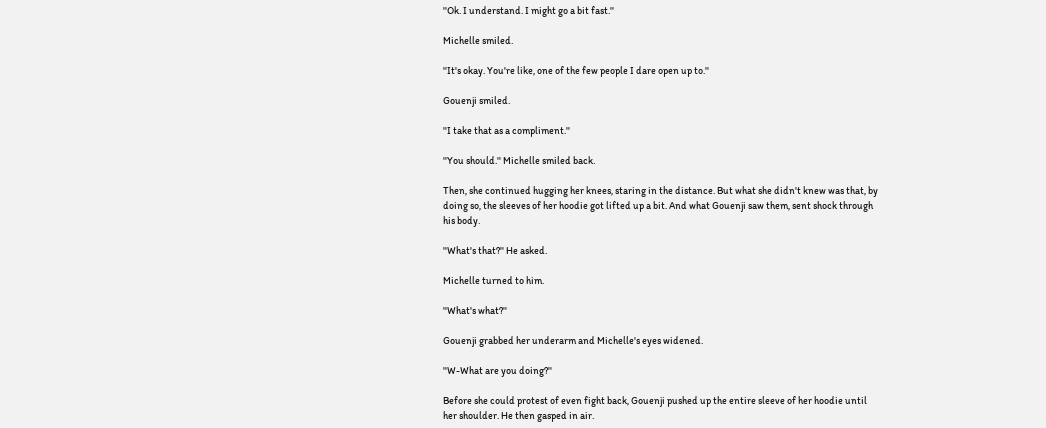''Ok. I understand. I might go a bit fast.''

Michelle smiled.

''It's okay. You're like, one of the few people I dare open up to.''

Gouenji smiled.

''I take that as a compliment.''

''You should.'' Michelle smiled back.

Then, she continued hugging her knees, staring in the distance. But what she didn't knew was that, by doing so, the sleeves of her hoodie got lifted up a bit. And what Gouenji saw them, sent shock through his body.

''What's that?'' He asked.

Michelle turned to him.

''What's what?''

Gouenji grabbed her underarm and Michelle's eyes widened.

''W-What are you doing?''

Before she could protest of even fight back, Gouenji pushed up the entire sleeve of her hoodie until her shoulder. He then gasped in air.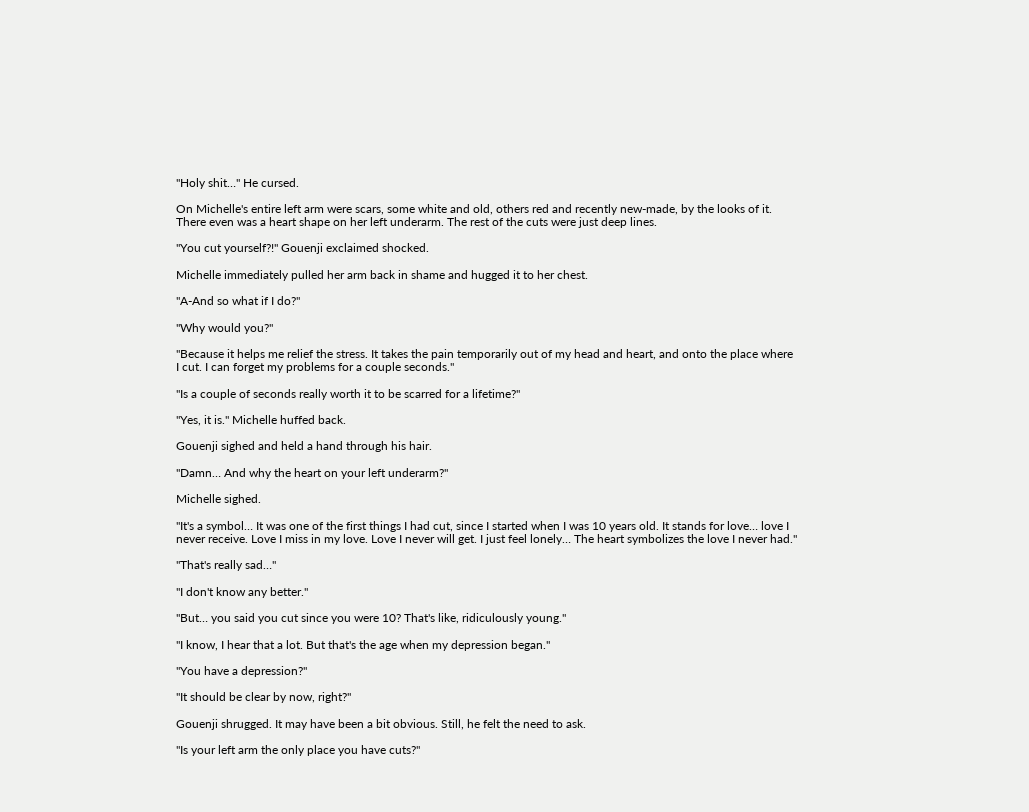''Holy shit…'' He cursed.

On Michelle's entire left arm were scars, some white and old, others red and recently new-made, by the looks of it. There even was a heart shape on her left underarm. The rest of the cuts were just deep lines.

''You cut yourself?!'' Gouenji exclaimed shocked.

Michelle immediately pulled her arm back in shame and hugged it to her chest.

''A-And so what if I do?''

''Why would you?''

''Because it helps me relief the stress. It takes the pain temporarily out of my head and heart, and onto the place where I cut. I can forget my problems for a couple seconds.''

''Is a couple of seconds really worth it to be scarred for a lifetime?''

''Yes, it is.'' Michelle huffed back.

Gouenji sighed and held a hand through his hair.

''Damn… And why the heart on your left underarm?''

Michelle sighed.

''It's a symbol… It was one of the first things I had cut, since I started when I was 10 years old. It stands for love… love I never receive. Love I miss in my love. Love I never will get. I just feel lonely… The heart symbolizes the love I never had.''

''That's really sad…''

''I don't know any better.''

''But… you said you cut since you were 10? That's like, ridiculously young.''

''I know, I hear that a lot. But that's the age when my depression began.''

''You have a depression?''

''It should be clear by now, right?''

Gouenji shrugged. It may have been a bit obvious. Still, he felt the need to ask.

''Is your left arm the only place you have cuts?''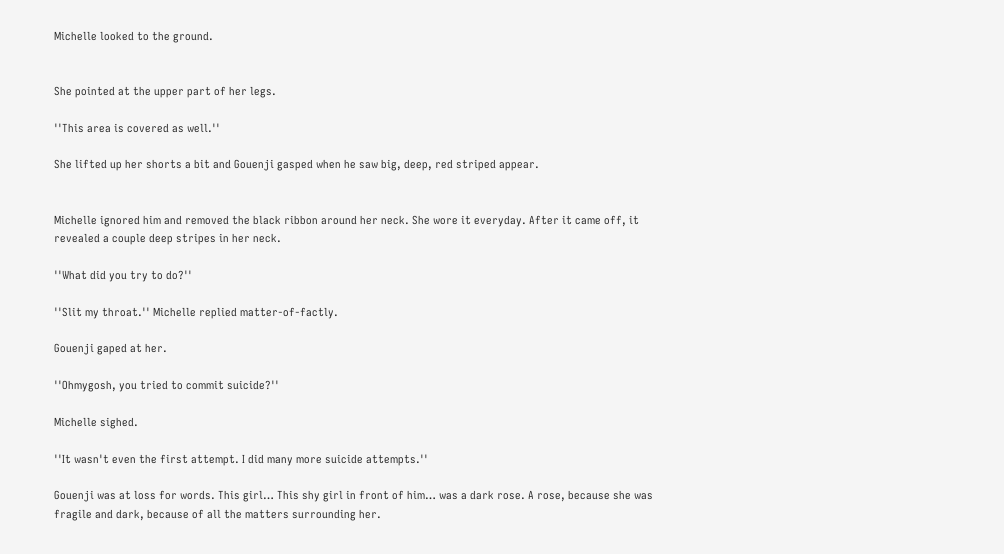Michelle looked to the ground.


She pointed at the upper part of her legs.

''This area is covered as well.''

She lifted up her shorts a bit and Gouenji gasped when he saw big, deep, red striped appear.


Michelle ignored him and removed the black ribbon around her neck. She wore it everyday. After it came off, it revealed a couple deep stripes in her neck.

''What did you try to do?''

''Slit my throat.'' Michelle replied matter-of-factly.

Gouenji gaped at her.

''Ohmygosh, you tried to commit suicide?''

Michelle sighed.

''It wasn't even the first attempt. I did many more suicide attempts.''

Gouenji was at loss for words. This girl… This shy girl in front of him… was a dark rose. A rose, because she was fragile and dark, because of all the matters surrounding her.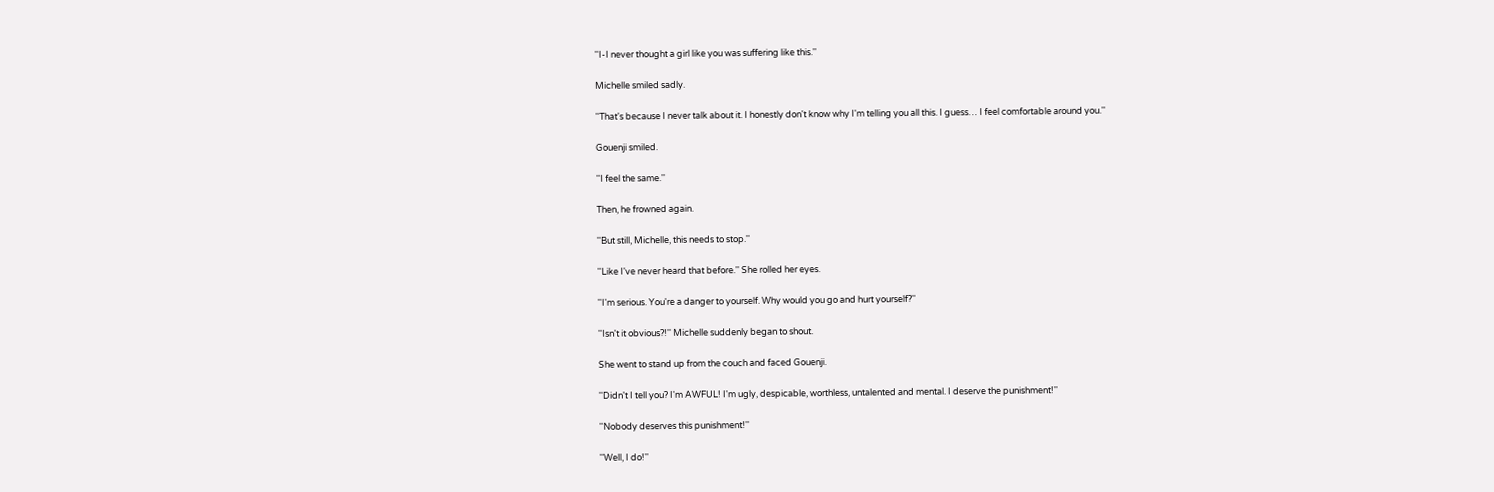''I-I never thought a girl like you was suffering like this.''

Michelle smiled sadly.

''That's because I never talk about it. I honestly don't know why I'm telling you all this. I guess… I feel comfortable around you.''

Gouenji smiled.

''I feel the same.''

Then, he frowned again.

''But still, Michelle, this needs to stop.''

''Like I've never heard that before.'' She rolled her eyes.

''I'm serious. You're a danger to yourself. Why would you go and hurt yourself?''

''Isn't it obvious?!'' Michelle suddenly began to shout.

She went to stand up from the couch and faced Gouenji.

''Didn't I tell you? I'm AWFUL! I'm ugly, despicable, worthless, untalented and mental. I deserve the punishment!''

''Nobody deserves this punishment!''

''Well, I do!''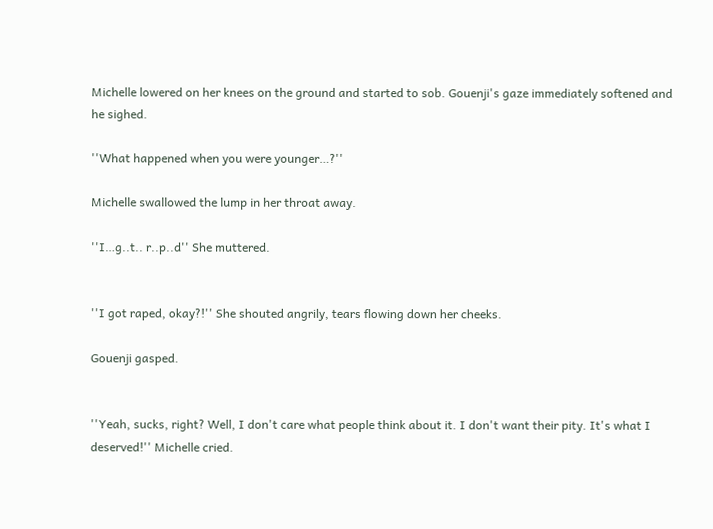Michelle lowered on her knees on the ground and started to sob. Gouenji's gaze immediately softened and he sighed.

''What happened when you were younger…?''

Michelle swallowed the lump in her throat away.

''I…g..t.. r..p..d'' She muttered.


''I got raped, okay?!'' She shouted angrily, tears flowing down her cheeks.

Gouenji gasped.


''Yeah, sucks, right? Well, I don't care what people think about it. I don't want their pity. It's what I deserved!'' Michelle cried.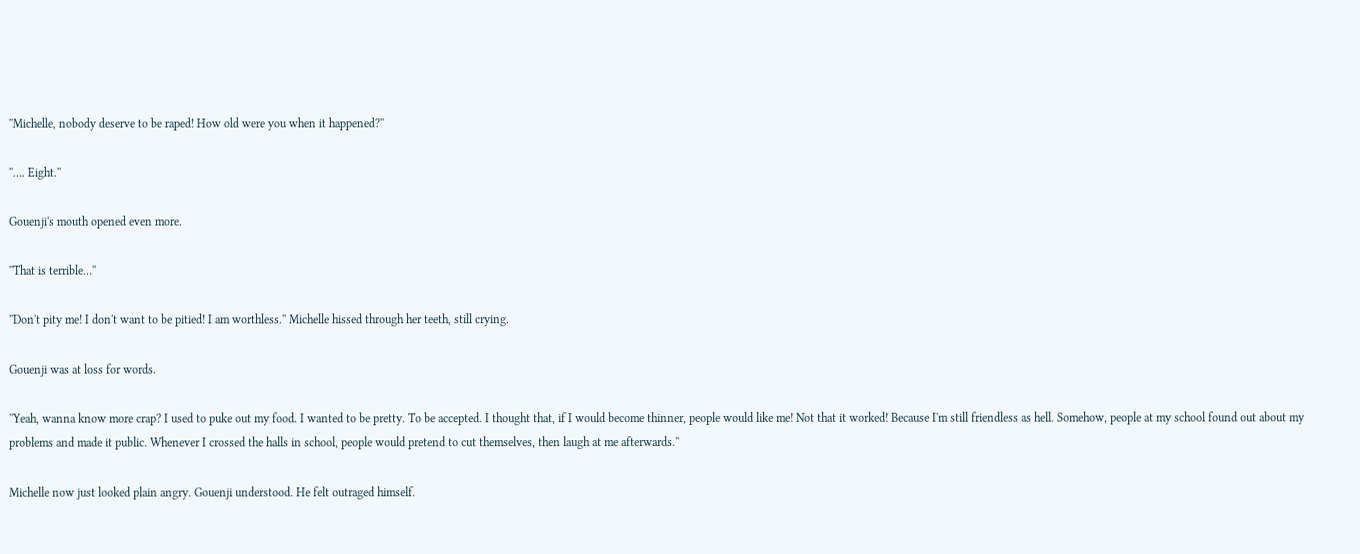''Michelle, nobody deserve to be raped! How old were you when it happened?''

''…. Eight.''

Gouenji's mouth opened even more.

''That is terrible…''

''Don't pity me! I don't want to be pitied! I am worthless.'' Michelle hissed through her teeth, still crying.

Gouenji was at loss for words.

''Yeah, wanna know more crap? I used to puke out my food. I wanted to be pretty. To be accepted. I thought that, if I would become thinner, people would like me! Not that it worked! Because I'm still friendless as hell. Somehow, people at my school found out about my problems and made it public. Whenever I crossed the halls in school, people would pretend to cut themselves, then laugh at me afterwards.''

Michelle now just looked plain angry. Gouenji understood. He felt outraged himself.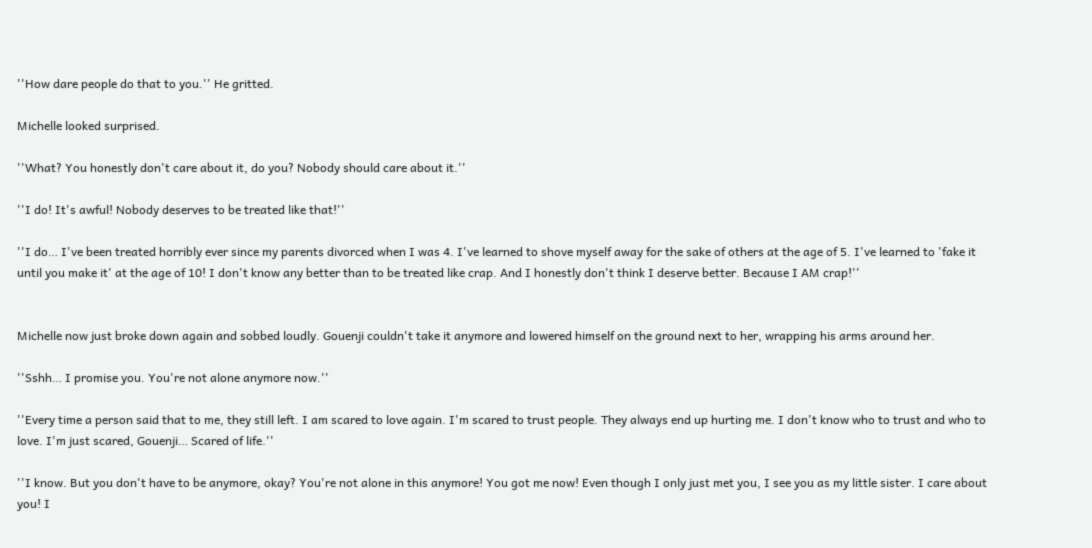''How dare people do that to you.'' He gritted.

Michelle looked surprised.

''What? You honestly don't care about it, do you? Nobody should care about it.''

''I do! It's awful! Nobody deserves to be treated like that!''

''I do… I've been treated horribly ever since my parents divorced when I was 4. I've learned to shove myself away for the sake of others at the age of 5. I've learned to 'fake it until you make it' at the age of 10! I don't know any better than to be treated like crap. And I honestly don't think I deserve better. Because I AM crap!''


Michelle now just broke down again and sobbed loudly. Gouenji couldn't take it anymore and lowered himself on the ground next to her, wrapping his arms around her.

''Sshh… I promise you. You're not alone anymore now.''

''Every time a person said that to me, they still left. I am scared to love again. I'm scared to trust people. They always end up hurting me. I don't know who to trust and who to love. I'm just scared, Gouenji… Scared of life.''

''I know. But you don't have to be anymore, okay? You're not alone in this anymore! You got me now! Even though I only just met you, I see you as my little sister. I care about you! I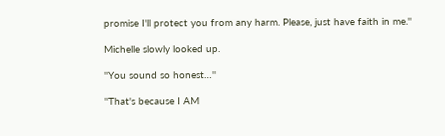promise I'll protect you from any harm. Please, just have faith in me.''

Michelle slowly looked up.

''You sound so honest…''

''That's because I AM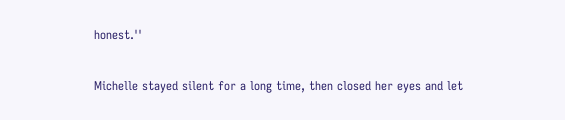honest.''

Michelle stayed silent for a long time, then closed her eyes and let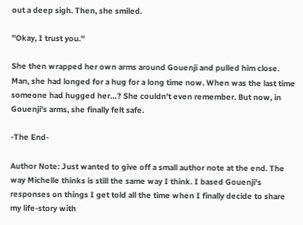out a deep sigh. Then, she smiled.

''Okay, I trust you.''

She then wrapped her own arms around Gouenji and pulled him close. Man, she had longed for a hug for a long time now. When was the last time someone had hugged her…? She couldn't even remember. But now, in Gouenji's arms, she finally felt safe.

-The End-

Author Note: Just wanted to give off a small author note at the end. The way Michelle thinks is still the same way I think. I based Gouenji's responses on things I get told all the time when I finally decide to share my life-story with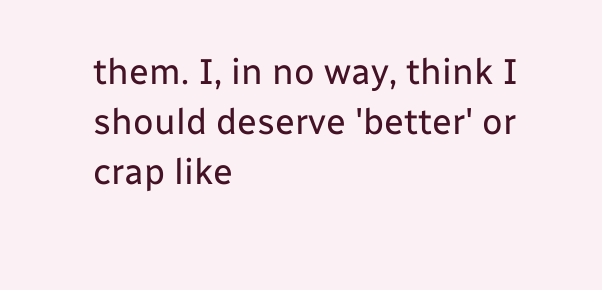them. I, in no way, think I should deserve 'better' or crap like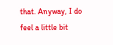that. Anyway, I do feel a little bit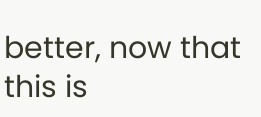better, now that this is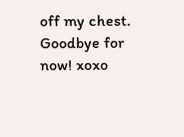off my chest. Goodbye for now! xoxo